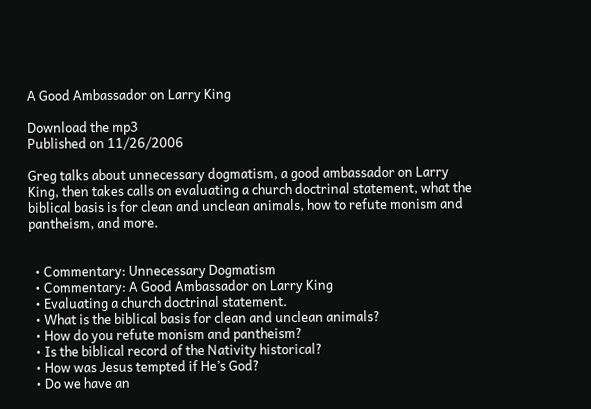A Good Ambassador on Larry King

Download the mp3
Published on 11/26/2006

Greg talks about unnecessary dogmatism, a good ambassador on Larry King, then takes calls on evaluating a church doctrinal statement, what the biblical basis is for clean and unclean animals, how to refute monism and pantheism, and more.


  • Commentary: Unnecessary Dogmatism
  • Commentary: A Good Ambassador on Larry King
  • Evaluating a church doctrinal statement.
  • What is the biblical basis for clean and unclean animals?
  • How do you refute monism and pantheism?
  • Is the biblical record of the Nativity historical?
  • How was Jesus tempted if He’s God?
  • Do we have an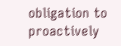obligation to proactively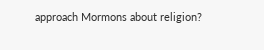approach Mormons about religion?